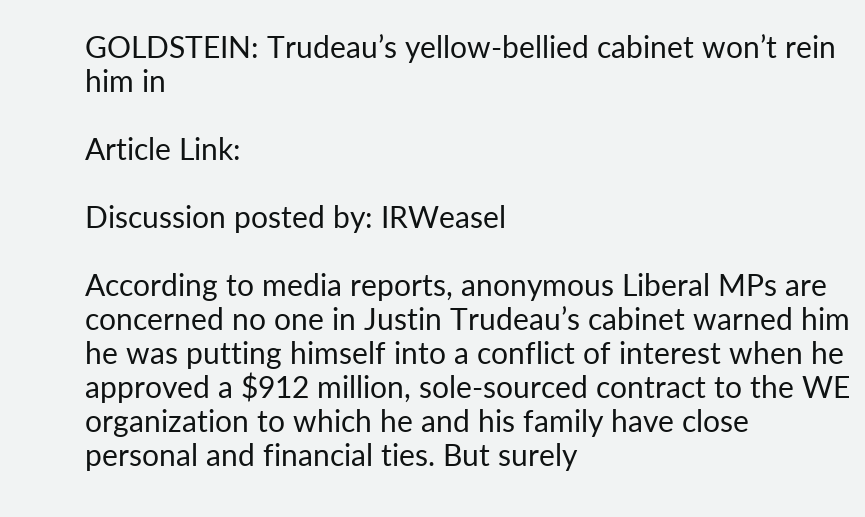GOLDSTEIN: Trudeau’s yellow-bellied cabinet won’t rein him in

Article Link:

Discussion posted by: IRWeasel

According to media reports, anonymous Liberal MPs are concerned no one in Justin Trudeau’s cabinet warned him he was putting himself into a conflict of interest when he approved a $912 million, sole-sourced contract to the WE organization to which he and his family have close personal and financial ties. But surely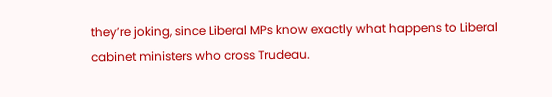they’re joking, since Liberal MPs know exactly what happens to Liberal cabinet ministers who cross Trudeau.